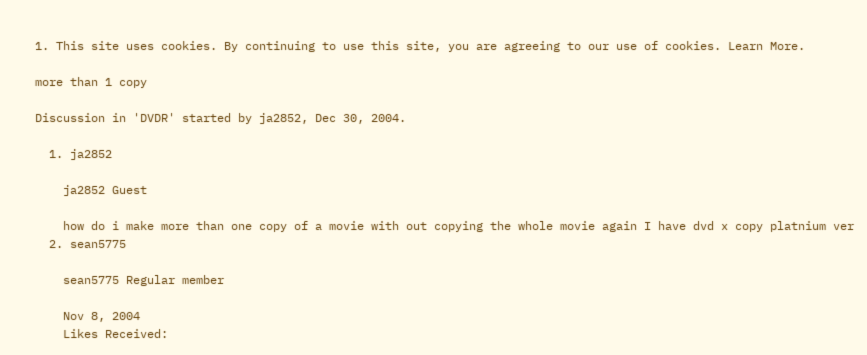1. This site uses cookies. By continuing to use this site, you are agreeing to our use of cookies. Learn More.

more than 1 copy

Discussion in 'DVDR' started by ja2852, Dec 30, 2004.

  1. ja2852

    ja2852 Guest

    how do i make more than one copy of a movie with out copying the whole movie again I have dvd x copy platnium ver
  2. sean5775

    sean5775 Regular member

    Nov 8, 2004
    Likes Received: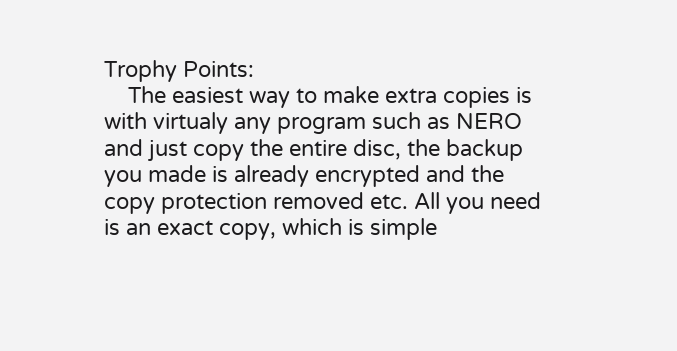Trophy Points:
    The easiest way to make extra copies is with virtualy any program such as NERO and just copy the entire disc, the backup you made is already encrypted and the copy protection removed etc. All you need is an exact copy, which is simple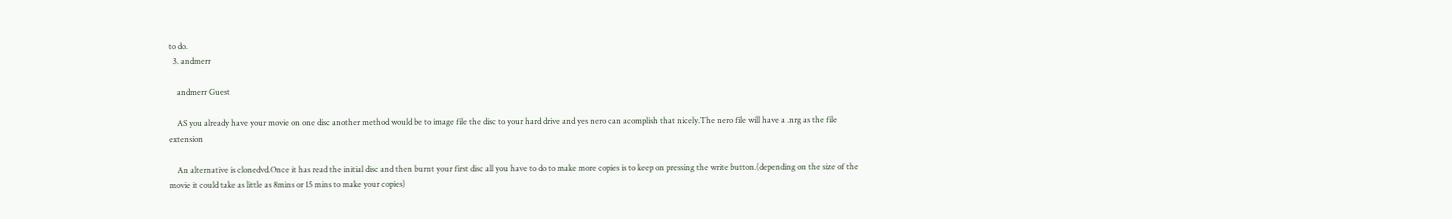to do.
  3. andmerr

    andmerr Guest

    AS you already have your movie on one disc another method would be to image file the disc to your hard drive and yes nero can acomplish that nicely.The nero file will have a .nrg as the file extension

    An alternative is clonedvd.Once it has read the initial disc and then burnt your first disc all you have to do to make more copies is to keep on pressing the write button.(depending on the size of the movie it could take as little as 8mins or 15 mins to make your copies)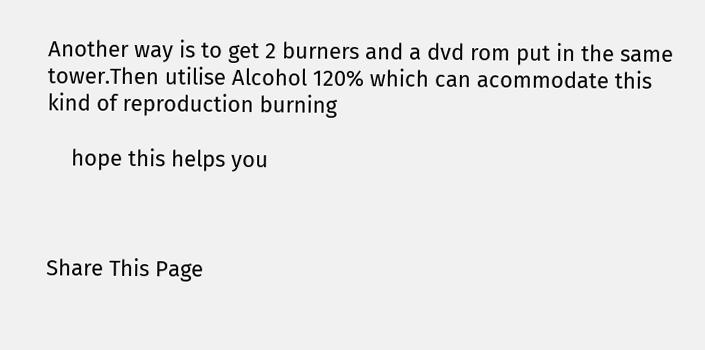Another way is to get 2 burners and a dvd rom put in the same tower.Then utilise Alcohol 120% which can acommodate this kind of reproduction burning

    hope this helps you



Share This Page